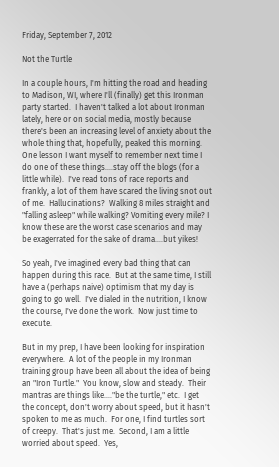Friday, September 7, 2012

Not the Turtle

In a couple hours, I'm hitting the road and heading to Madison, WI, where I'll (finally) get this Ironman party started.  I haven't talked a lot about Ironman lately, here or on social media, mostly because there's been an increasing level of anxiety about the whole thing that, hopefully, peaked this morning.  One lesson I want myself to remember next time I do one of these things....stay off the blogs (for a little while).  I've read tons of race reports and  frankly, a lot of them have scared the living snot out of me.  Hallucinations?  Walking 8 miles straight and "falling asleep" while walking? Vomiting every mile? I know these are the worst case scenarios and may be exagerrated for the sake of drama....but yikes!

So yeah, I've imagined every bad thing that can happen during this race.  But at the same time, I still have a (perhaps naive) optimism that my day is going to go well.  I've dialed in the nutrition, I know the course, I've done the work.  Now just time to execute.

But in my prep, I have been looking for inspiration everywhere.  A lot of the people in my Ironman training group have been all about the idea of being an "Iron Turtle."  You know, slow and steady.  Their mantras are things like...."be the turtle," etc.  I get the concept, don't worry about speed, but it hasn't spoken to me as much.  For one, I find turtles sort of creepy.  That's just me.  Second, I am a little worried about speed.  Yes,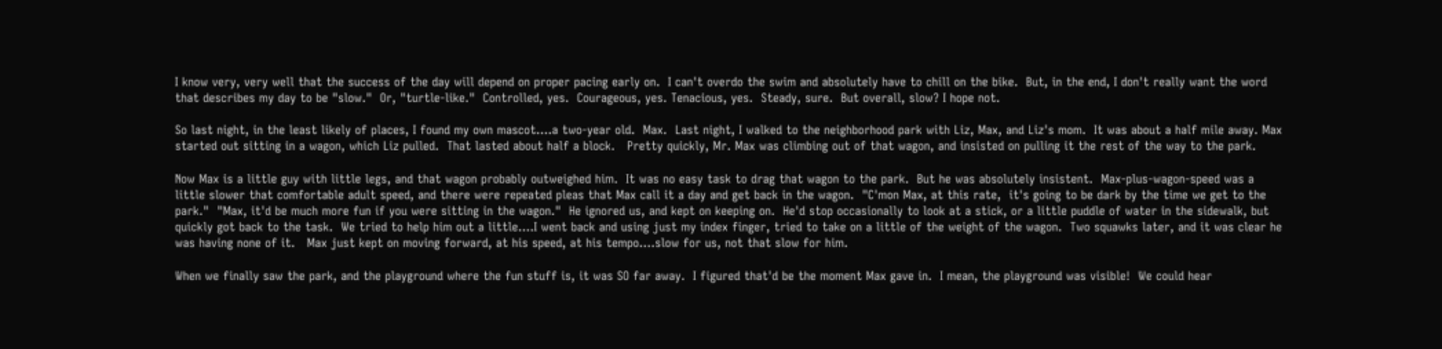I know very, very well that the success of the day will depend on proper pacing early on.  I can't overdo the swim and absolutely have to chill on the bike.  But, in the end, I don't really want the word that describes my day to be "slow."  Or, "turtle-like."  Controlled, yes.  Courageous, yes. Tenacious, yes.  Steady, sure.  But overall, slow? I hope not.

So last night, in the least likely of places, I found my own mascot....a two-year old.  Max.  Last night, I walked to the neighborhood park with Liz, Max, and Liz's mom.  It was about a half mile away. Max started out sitting in a wagon, which Liz pulled.  That lasted about half a block.   Pretty quickly, Mr. Max was climbing out of that wagon, and insisted on pulling it the rest of the way to the park.

Now Max is a little guy with little legs, and that wagon probably outweighed him.  It was no easy task to drag that wagon to the park.  But he was absolutely insistent.  Max-plus-wagon-speed was a little slower that comfortable adult speed, and there were repeated pleas that Max call it a day and get back in the wagon.  "C'mon Max, at this rate,  it's going to be dark by the time we get to the park."  "Max, it'd be much more fun if you were sitting in the wagon."  He ignored us, and kept on keeping on.  He'd stop occasionally to look at a stick, or a little puddle of water in the sidewalk, but quickly got back to the task.  We tried to help him out a little....I went back and using just my index finger, tried to take on a little of the weight of the wagon.  Two squawks later, and it was clear he was having none of it.   Max just kept on moving forward, at his speed, at his tempo....slow for us, not that slow for him.

When we finally saw the park, and the playground where the fun stuff is, it was SO far away.  I figured that'd be the moment Max gave in.  I mean, the playground was visible!  We could hear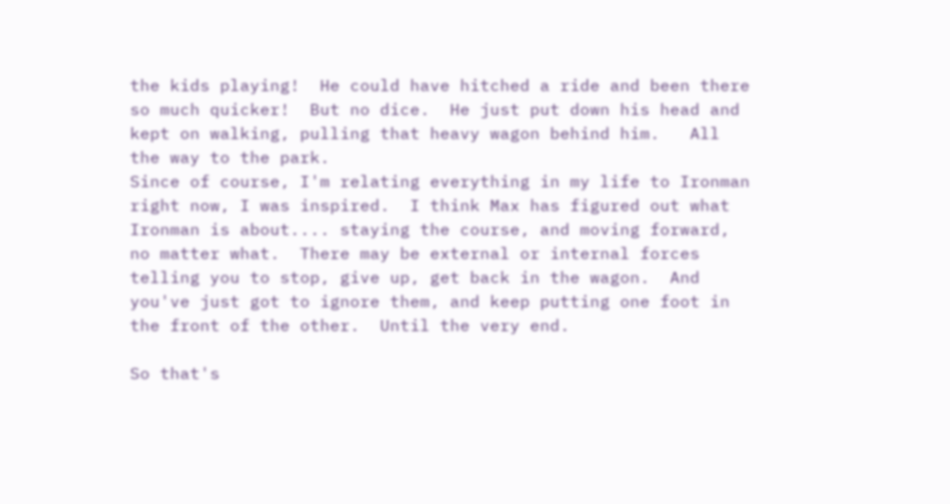the kids playing!  He could have hitched a ride and been there so much quicker!  But no dice.  He just put down his head and kept on walking, pulling that heavy wagon behind him.   All the way to the park.
Since of course, I'm relating everything in my life to Ironman right now, I was inspired.  I think Max has figured out what Ironman is about.... staying the course, and moving forward, no matter what.  There may be external or internal forces telling you to stop, give up, get back in the wagon.  And you've just got to ignore them, and keep putting one foot in the front of the other.  Until the very end.

So that's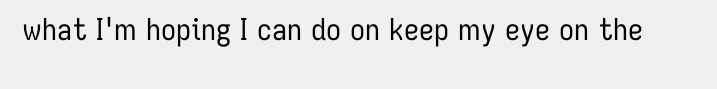what I'm hoping I can do on keep my eye on the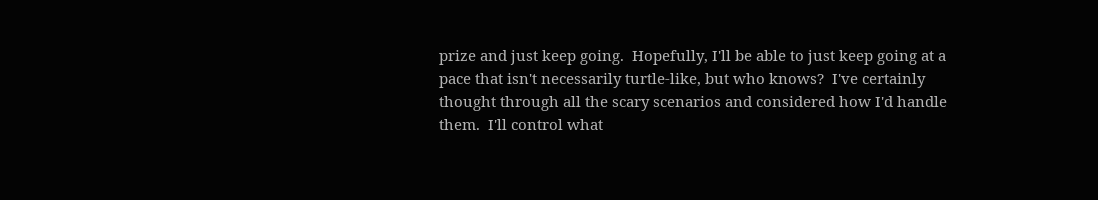prize and just keep going.  Hopefully, I'll be able to just keep going at a pace that isn't necessarily turtle-like, but who knows?  I've certainly thought through all the scary scenarios and considered how I'd handle them.  I'll control what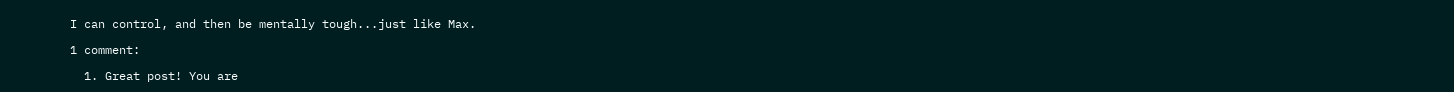I can control, and then be mentally tough...just like Max.

1 comment:

  1. Great post! You are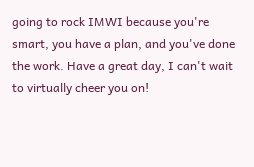going to rock IMWI because you're smart, you have a plan, and you've done the work. Have a great day, I can't wait to virtually cheer you on!